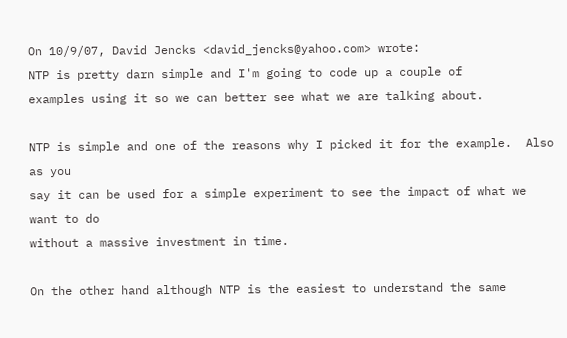On 10/9/07, David Jencks <david_jencks@yahoo.com> wrote:
NTP is pretty darn simple and I'm going to code up a couple of
examples using it so we can better see what we are talking about.

NTP is simple and one of the reasons why I picked it for the example.  Also as you
say it can be used for a simple experiment to see the impact of what we want to do
without a massive investment in time.

On the other hand although NTP is the easiest to understand the same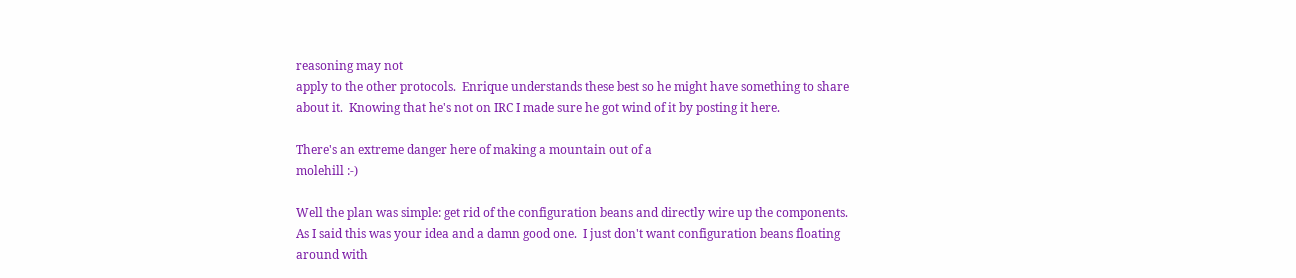reasoning may not
apply to the other protocols.  Enrique understands these best so he might have something to share
about it.  Knowing that he's not on IRC I made sure he got wind of it by posting it here.

There's an extreme danger here of making a mountain out of a
molehill :-)

Well the plan was simple: get rid of the configuration beans and directly wire up the components.
As I said this was your idea and a damn good one.  I just don't want configuration beans floating
around with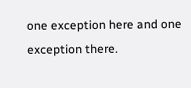one exception here and one exception there.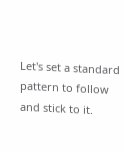Let's set a standard pattern to follow and stick to it.